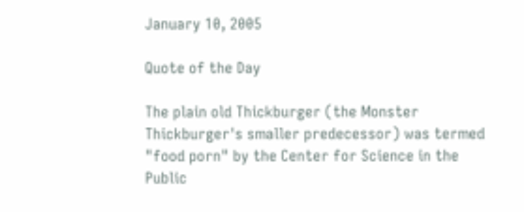January 10, 2005

Quote of the Day

The plain old Thickburger (the Monster Thickburger's smaller predecessor) was termed "food porn" by the Center for Science in the Public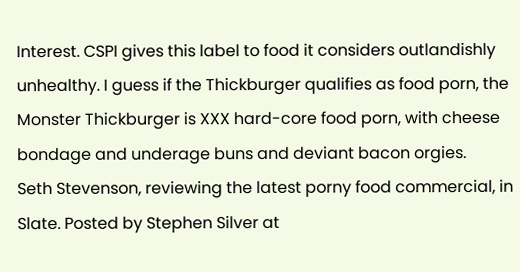Interest. CSPI gives this label to food it considers outlandishly unhealthy. I guess if the Thickburger qualifies as food porn, the Monster Thickburger is XXX hard-core food porn, with cheese bondage and underage buns and deviant bacon orgies.
Seth Stevenson, reviewing the latest porny food commercial, in Slate. Posted by Stephen Silver at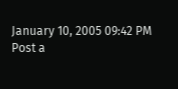January 10, 2005 09:42 PM
Post a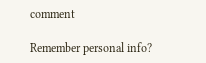comment

Remember personal info?